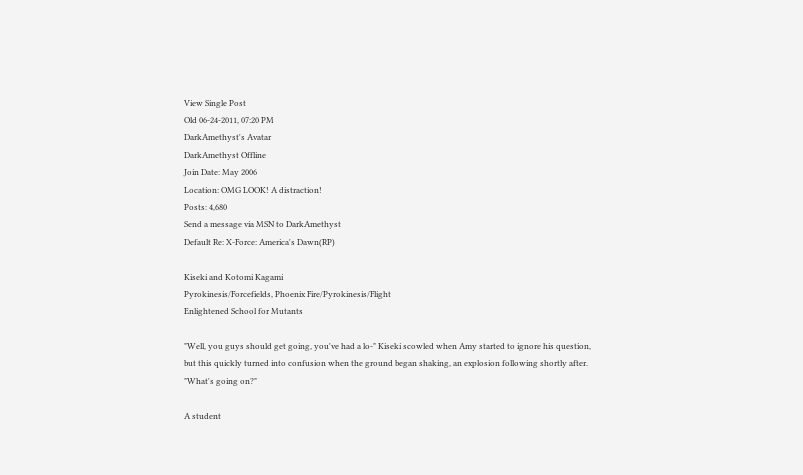View Single Post
Old 06-24-2011, 07:20 PM
DarkAmethyst's Avatar
DarkAmethyst Offline
Join Date: May 2006
Location: OMG LOOK! A distraction!
Posts: 4,680
Send a message via MSN to DarkAmethyst
Default Re: X-Force: America's Dawn(RP)

Kiseki and Kotomi Kagami
Pyrokinesis/Forcefields, Phoenix Fire/Pyrokinesis/Flight
Enlightened School for Mutants

"Well, you guys should get going, you've had a lo-" Kiseki scowled when Amy started to ignore his question, but this quickly turned into confusion when the ground began shaking, an explosion following shortly after. "What's going on?"

A student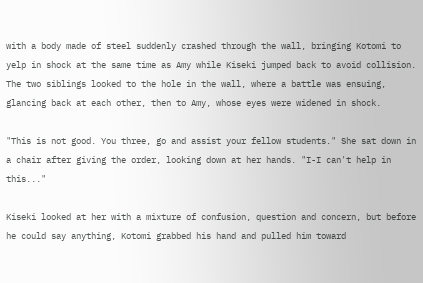with a body made of steel suddenly crashed through the wall, bringing Kotomi to yelp in shock at the same time as Amy while Kiseki jumped back to avoid collision. The two siblings looked to the hole in the wall, where a battle was ensuing, glancing back at each other, then to Amy, whose eyes were widened in shock.

"This is not good. You three, go and assist your fellow students." She sat down in a chair after giving the order, looking down at her hands. "I-I can't help in this..."

Kiseki looked at her with a mixture of confusion, question and concern, but before he could say anything, Kotomi grabbed his hand and pulled him toward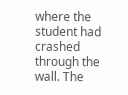where the student had crashed through the wall. The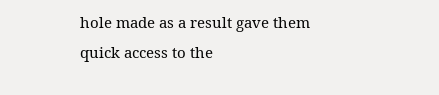hole made as a result gave them quick access to the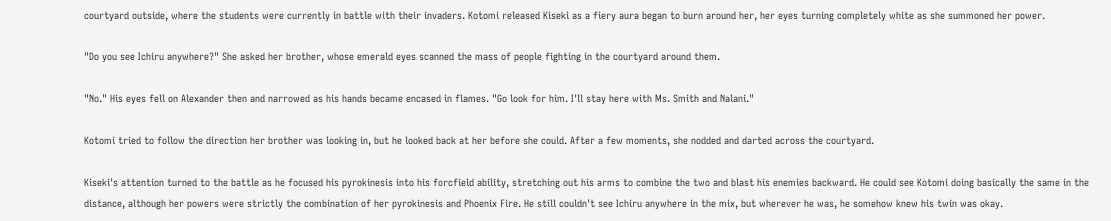courtyard outside, where the students were currently in battle with their invaders. Kotomi released Kiseki as a fiery aura began to burn around her, her eyes turning completely white as she summoned her power.

"Do you see Ichiru anywhere?" She asked her brother, whose emerald eyes scanned the mass of people fighting in the courtyard around them.

"No." His eyes fell on Alexander then and narrowed as his hands became encased in flames. "Go look for him. I'll stay here with Ms. Smith and Nalani."

Kotomi tried to follow the direction her brother was looking in, but he looked back at her before she could. After a few moments, she nodded and darted across the courtyard.

Kiseki's attention turned to the battle as he focused his pyrokinesis into his forcfield ability, stretching out his arms to combine the two and blast his enemies backward. He could see Kotomi doing basically the same in the distance, although her powers were strictly the combination of her pyrokinesis and Phoenix Fire. He still couldn't see Ichiru anywhere in the mix, but wherever he was, he somehow knew his twin was okay.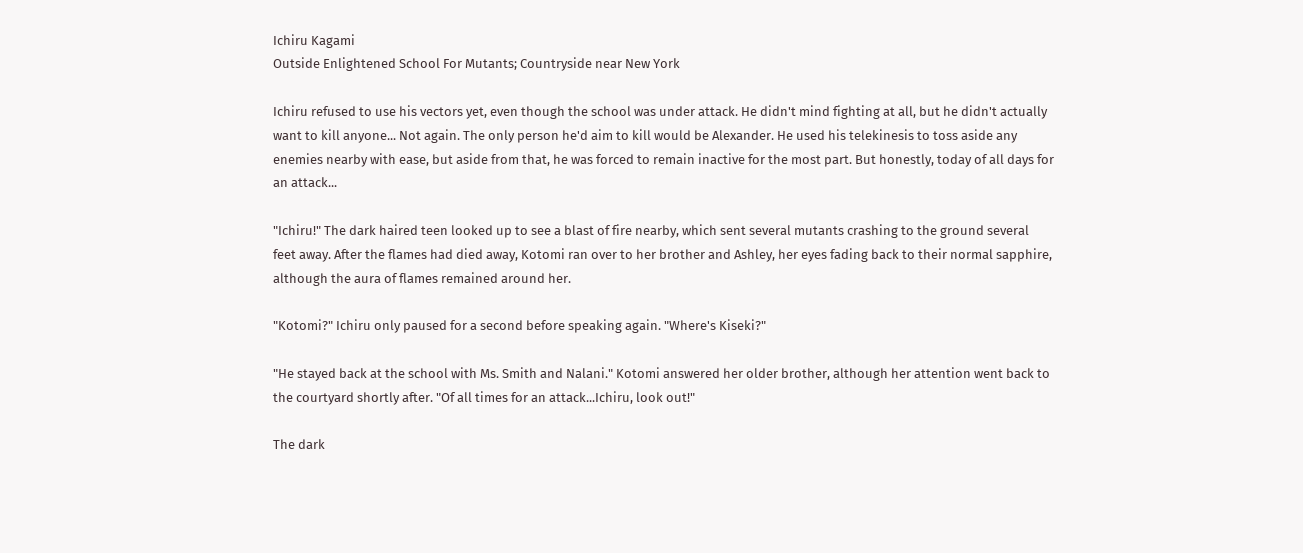Ichiru Kagami
Outside Enlightened School For Mutants; Countryside near New York

Ichiru refused to use his vectors yet, even though the school was under attack. He didn't mind fighting at all, but he didn't actually want to kill anyone... Not again. The only person he'd aim to kill would be Alexander. He used his telekinesis to toss aside any enemies nearby with ease, but aside from that, he was forced to remain inactive for the most part. But honestly, today of all days for an attack...

"Ichiru!" The dark haired teen looked up to see a blast of fire nearby, which sent several mutants crashing to the ground several feet away. After the flames had died away, Kotomi ran over to her brother and Ashley, her eyes fading back to their normal sapphire, although the aura of flames remained around her.

"Kotomi?" Ichiru only paused for a second before speaking again. "Where's Kiseki?"

"He stayed back at the school with Ms. Smith and Nalani." Kotomi answered her older brother, although her attention went back to the courtyard shortly after. "Of all times for an attack...Ichiru, look out!"

The dark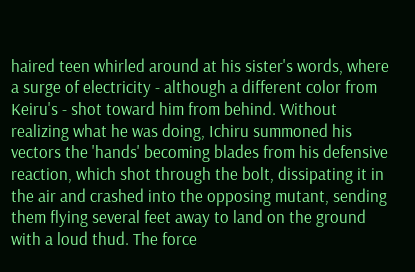haired teen whirled around at his sister's words, where a surge of electricity - although a different color from Keiru's - shot toward him from behind. Without realizing what he was doing, Ichiru summoned his vectors the 'hands' becoming blades from his defensive reaction, which shot through the bolt, dissipating it in the air and crashed into the opposing mutant, sending them flying several feet away to land on the ground with a loud thud. The force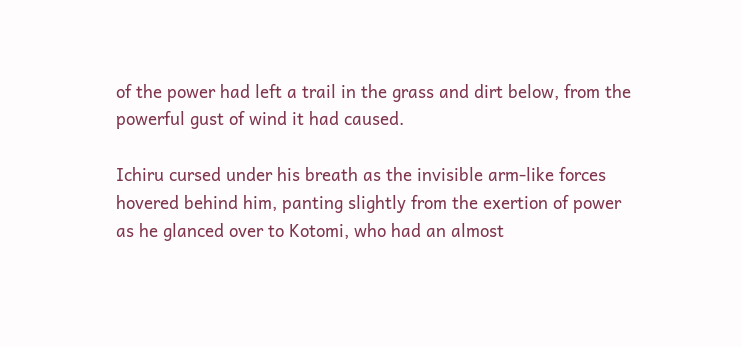of the power had left a trail in the grass and dirt below, from the powerful gust of wind it had caused.

Ichiru cursed under his breath as the invisible arm-like forces hovered behind him, panting slightly from the exertion of power as he glanced over to Kotomi, who had an almost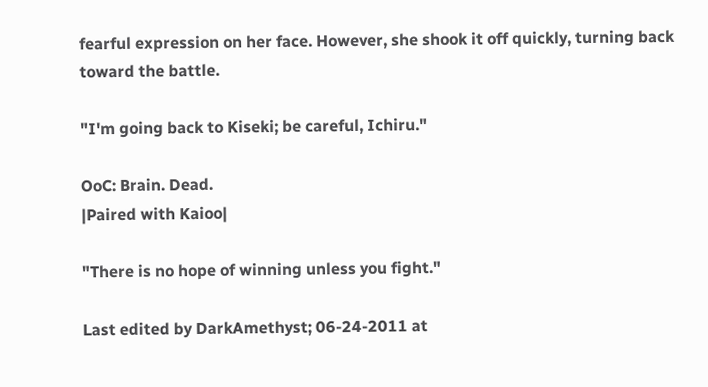fearful expression on her face. However, she shook it off quickly, turning back toward the battle.

"I'm going back to Kiseki; be careful, Ichiru."

OoC: Brain. Dead.
|Paired with Kaioo|

"There is no hope of winning unless you fight."

Last edited by DarkAmethyst; 06-24-2011 at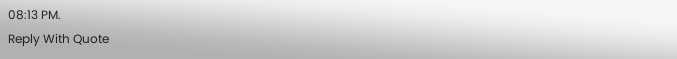08:13 PM.
Reply With Quote